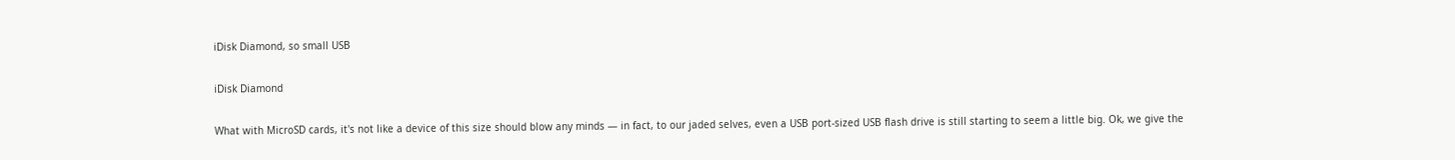iDisk Diamond, so small USB

iDisk Diamond

What with MicroSD cards, it's not like a device of this size should blow any minds — in fact, to our jaded selves, even a USB port-sized USB flash drive is still starting to seem a little big. Ok, we give the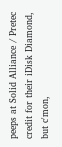peeps at Solid Alliance / Pretec credit for their iDisk Diamond, but c'mon,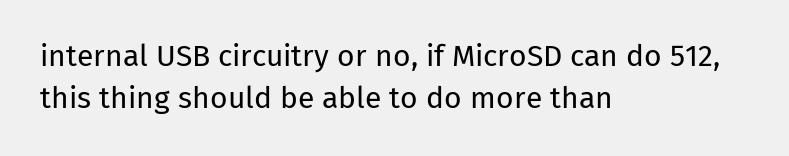internal USB circuitry or no, if MicroSD can do 512, this thing should be able to do more than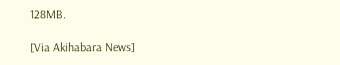128MB.

[Via Akihabara News]